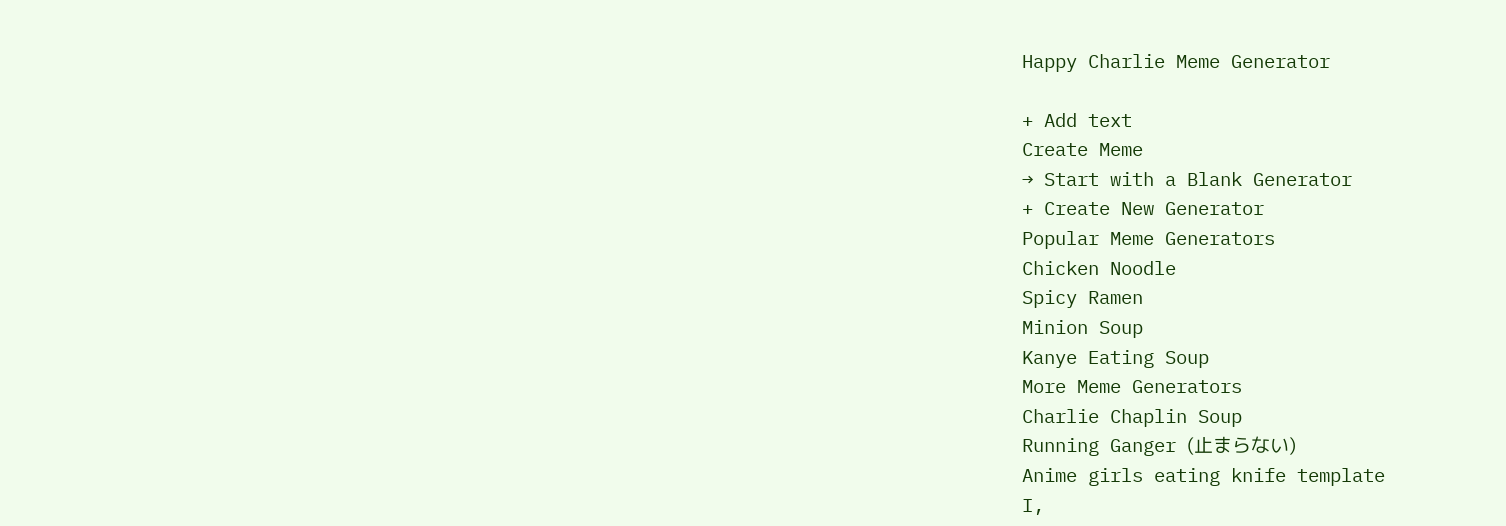Happy Charlie Meme Generator

+ Add text
Create Meme
→ Start with a Blank Generator
+ Create New Generator
Popular Meme Generators
Chicken Noodle
Spicy Ramen
Minion Soup
Kanye Eating Soup
More Meme Generators
Charlie Chaplin Soup
Running Ganger (止まらない)
Anime girls eating knife template
I,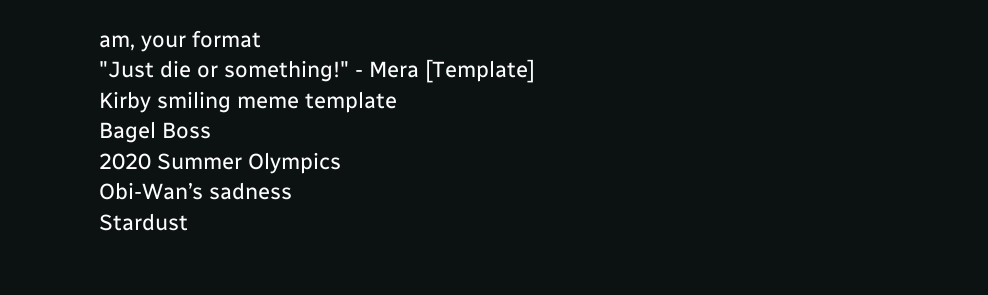am, your format
"Just die or something!" - Mera [Template]
Kirby smiling meme template
Bagel Boss
2020 Summer Olympics
Obi-Wan’s sadness
Stardust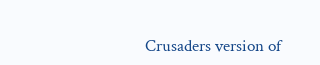Crusaders version of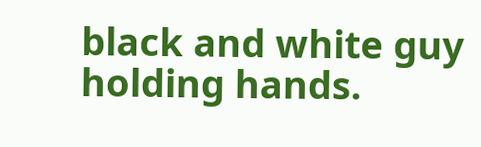black and white guy holding hands.